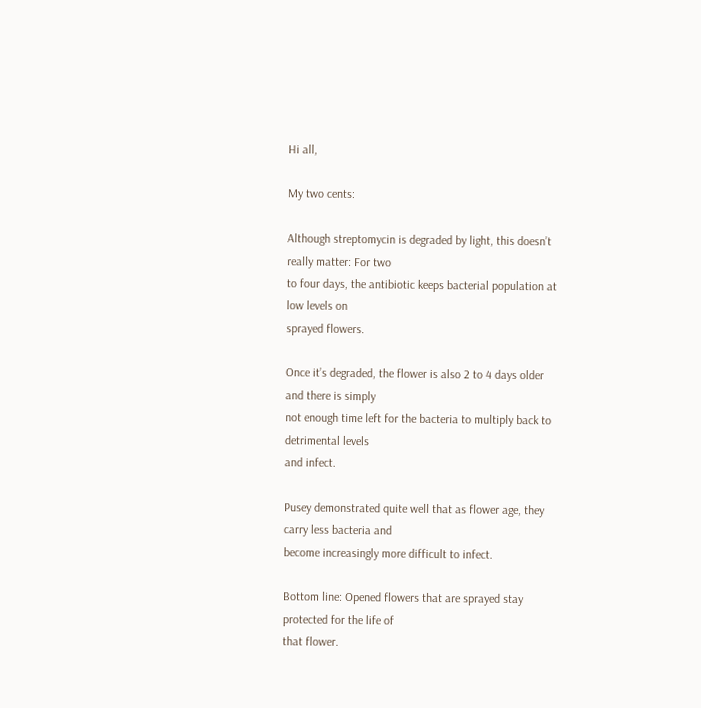Hi all,

My two cents:

Although streptomycin is degraded by light, this doesn’t really matter: For two
to four days, the antibiotic keeps bacterial population at low levels on
sprayed flowers.

Once it’s degraded, the flower is also 2 to 4 days older and there is simply
not enough time left for the bacteria to multiply back to detrimental levels
and infect.

Pusey demonstrated quite well that as flower age, they carry less bacteria and
become increasingly more difficult to infect.

Bottom line: Opened flowers that are sprayed stay protected for the life of
that flower.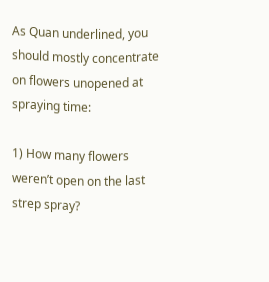As Quan underlined, you should mostly concentrate on flowers unopened at
spraying time:

1) How many flowers weren’t open on the last strep spray?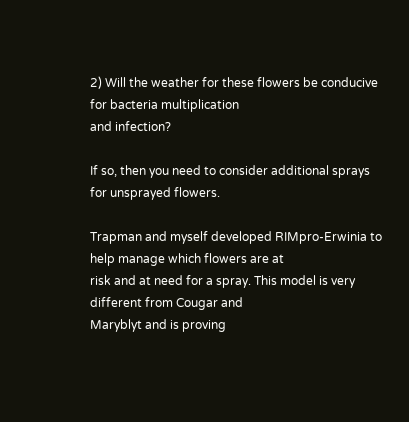2) Will the weather for these flowers be conducive for bacteria multiplication
and infection?

If so, then you need to consider additional sprays for unsprayed flowers.

Trapman and myself developed RIMpro-Erwinia to help manage which flowers are at
risk and at need for a spray. This model is very different from Cougar and
Maryblyt and is proving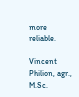more reliable.

Vincent Philion, agr., M.Sc.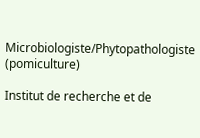Microbiologiste/Phytopathologiste (pomiculture)

Institut de recherche et de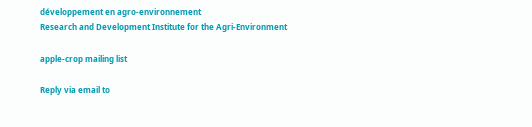développement en agro-environnement
Research and Development Institute for the Agri-Environment

apple-crop mailing list

Reply via email to